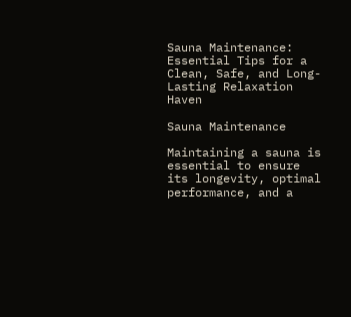Sauna Maintenance: Essential Tips for a Clean, Safe, and Long-Lasting Relaxation Haven

Sauna Maintenance

Maintaining a sauna is essential to ensure its longevity, optimal performance, and a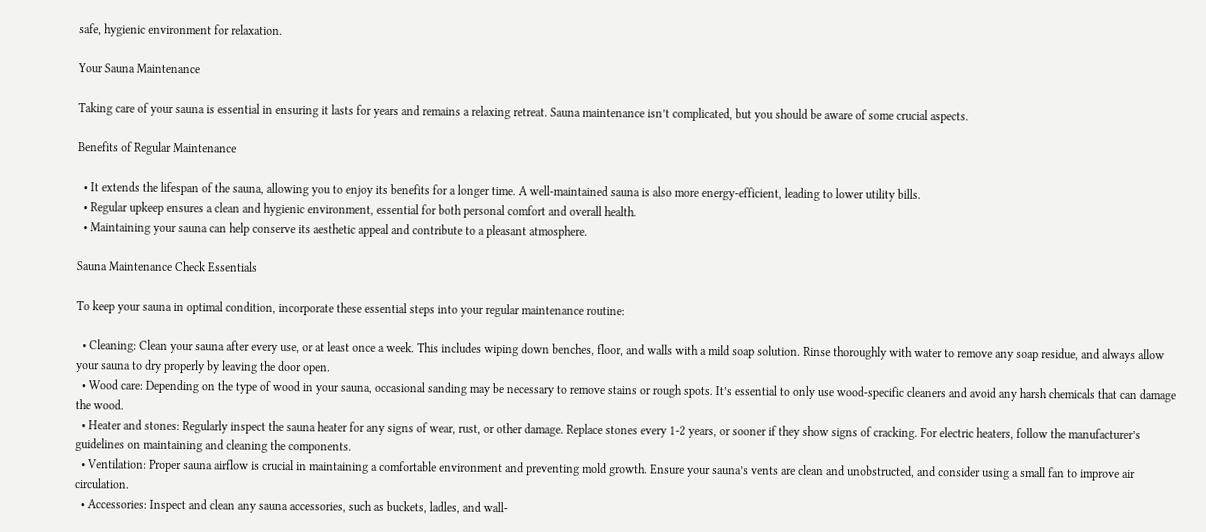safe, hygienic environment for relaxation.

Your Sauna Maintenance

Taking care of your sauna is essential in ensuring it lasts for years and remains a relaxing retreat. Sauna maintenance isn’t complicated, but you should be aware of some crucial aspects.

Benefits of Regular Maintenance

  • It extends the lifespan of the sauna, allowing you to enjoy its benefits for a longer time. A well-maintained sauna is also more energy-efficient, leading to lower utility bills.
  • Regular upkeep ensures a clean and hygienic environment, essential for both personal comfort and overall health.
  • Maintaining your sauna can help conserve its aesthetic appeal and contribute to a pleasant atmosphere.

Sauna Maintenance Check Essentials

To keep your sauna in optimal condition, incorporate these essential steps into your regular maintenance routine:

  • Cleaning: Clean your sauna after every use, or at least once a week. This includes wiping down benches, floor, and walls with a mild soap solution. Rinse thoroughly with water to remove any soap residue, and always allow your sauna to dry properly by leaving the door open.
  • Wood care: Depending on the type of wood in your sauna, occasional sanding may be necessary to remove stains or rough spots. It’s essential to only use wood-specific cleaners and avoid any harsh chemicals that can damage the wood.
  • Heater and stones: Regularly inspect the sauna heater for any signs of wear, rust, or other damage. Replace stones every 1-2 years, or sooner if they show signs of cracking. For electric heaters, follow the manufacturer’s guidelines on maintaining and cleaning the components.
  • Ventilation: Proper sauna airflow is crucial in maintaining a comfortable environment and preventing mold growth. Ensure your sauna’s vents are clean and unobstructed, and consider using a small fan to improve air circulation.
  • Accessories: Inspect and clean any sauna accessories, such as buckets, ladles, and wall-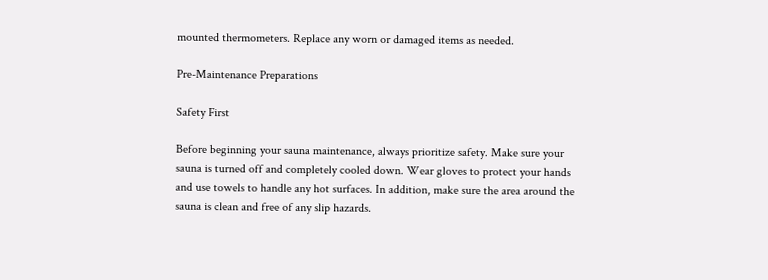mounted thermometers. Replace any worn or damaged items as needed.

Pre-Maintenance Preparations

Safety First

Before beginning your sauna maintenance, always prioritize safety. Make sure your sauna is turned off and completely cooled down. Wear gloves to protect your hands and use towels to handle any hot surfaces. In addition, make sure the area around the sauna is clean and free of any slip hazards.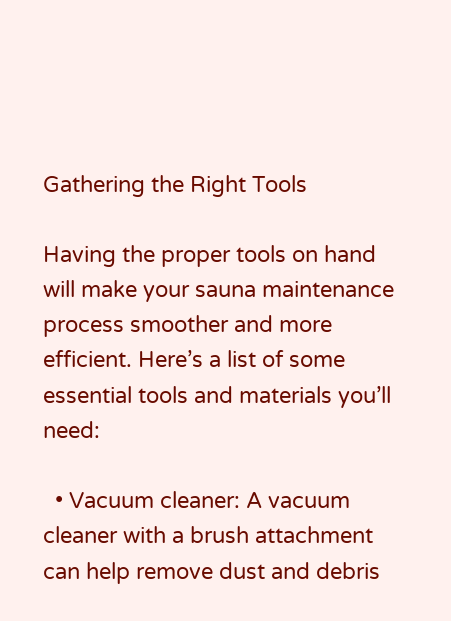Gathering the Right Tools

Having the proper tools on hand will make your sauna maintenance process smoother and more efficient. Here’s a list of some essential tools and materials you’ll need:

  • Vacuum cleaner: A vacuum cleaner with a brush attachment can help remove dust and debris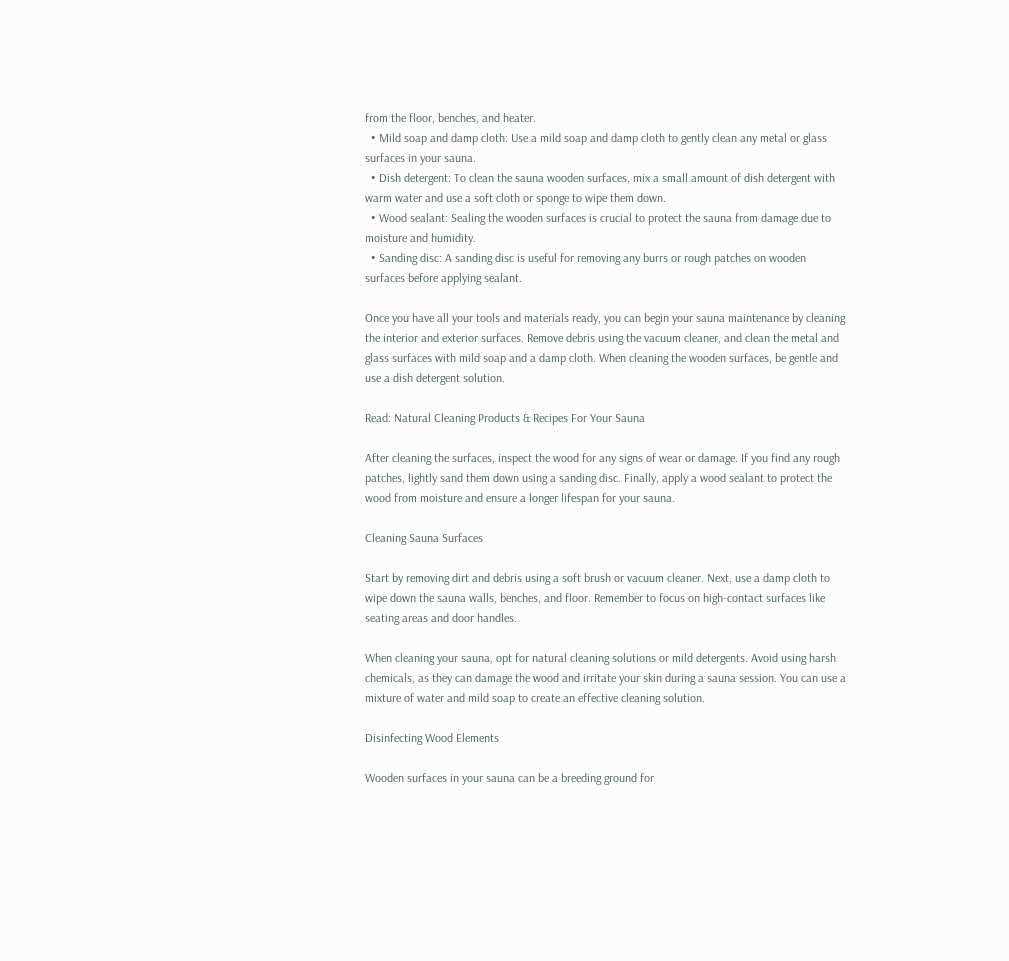from the floor, benches, and heater.
  • Mild soap and damp cloth: Use a mild soap and damp cloth to gently clean any metal or glass surfaces in your sauna.
  • Dish detergent: To clean the sauna wooden surfaces, mix a small amount of dish detergent with warm water and use a soft cloth or sponge to wipe them down.
  • Wood sealant: Sealing the wooden surfaces is crucial to protect the sauna from damage due to moisture and humidity.
  • Sanding disc: A sanding disc is useful for removing any burrs or rough patches on wooden surfaces before applying sealant.

Once you have all your tools and materials ready, you can begin your sauna maintenance by cleaning the interior and exterior surfaces. Remove debris using the vacuum cleaner, and clean the metal and glass surfaces with mild soap and a damp cloth. When cleaning the wooden surfaces, be gentle and use a dish detergent solution.

Read: Natural Cleaning Products & Recipes For Your Sauna

After cleaning the surfaces, inspect the wood for any signs of wear or damage. If you find any rough patches, lightly sand them down using a sanding disc. Finally, apply a wood sealant to protect the wood from moisture and ensure a longer lifespan for your sauna.

Cleaning Sauna Surfaces

Start by removing dirt and debris using a soft brush or vacuum cleaner. Next, use a damp cloth to wipe down the sauna walls, benches, and floor. Remember to focus on high-contact surfaces like seating areas and door handles.

When cleaning your sauna, opt for natural cleaning solutions or mild detergents. Avoid using harsh chemicals, as they can damage the wood and irritate your skin during a sauna session. You can use a mixture of water and mild soap to create an effective cleaning solution.

Disinfecting Wood Elements

Wooden surfaces in your sauna can be a breeding ground for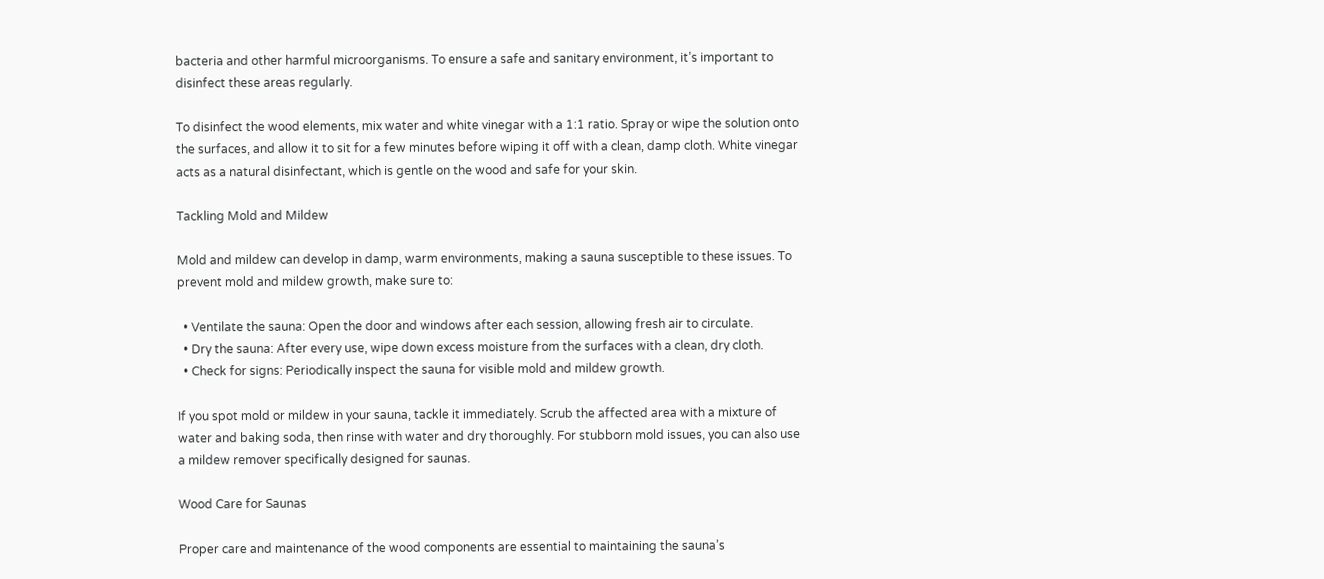bacteria and other harmful microorganisms. To ensure a safe and sanitary environment, it’s important to disinfect these areas regularly.

To disinfect the wood elements, mix water and white vinegar with a 1:1 ratio. Spray or wipe the solution onto the surfaces, and allow it to sit for a few minutes before wiping it off with a clean, damp cloth. White vinegar acts as a natural disinfectant, which is gentle on the wood and safe for your skin.

Tackling Mold and Mildew

Mold and mildew can develop in damp, warm environments, making a sauna susceptible to these issues. To prevent mold and mildew growth, make sure to:

  • Ventilate the sauna: Open the door and windows after each session, allowing fresh air to circulate.
  • Dry the sauna: After every use, wipe down excess moisture from the surfaces with a clean, dry cloth.
  • Check for signs: Periodically inspect the sauna for visible mold and mildew growth.

If you spot mold or mildew in your sauna, tackle it immediately. Scrub the affected area with a mixture of water and baking soda, then rinse with water and dry thoroughly. For stubborn mold issues, you can also use a mildew remover specifically designed for saunas.

Wood Care for Saunas

Proper care and maintenance of the wood components are essential to maintaining the sauna’s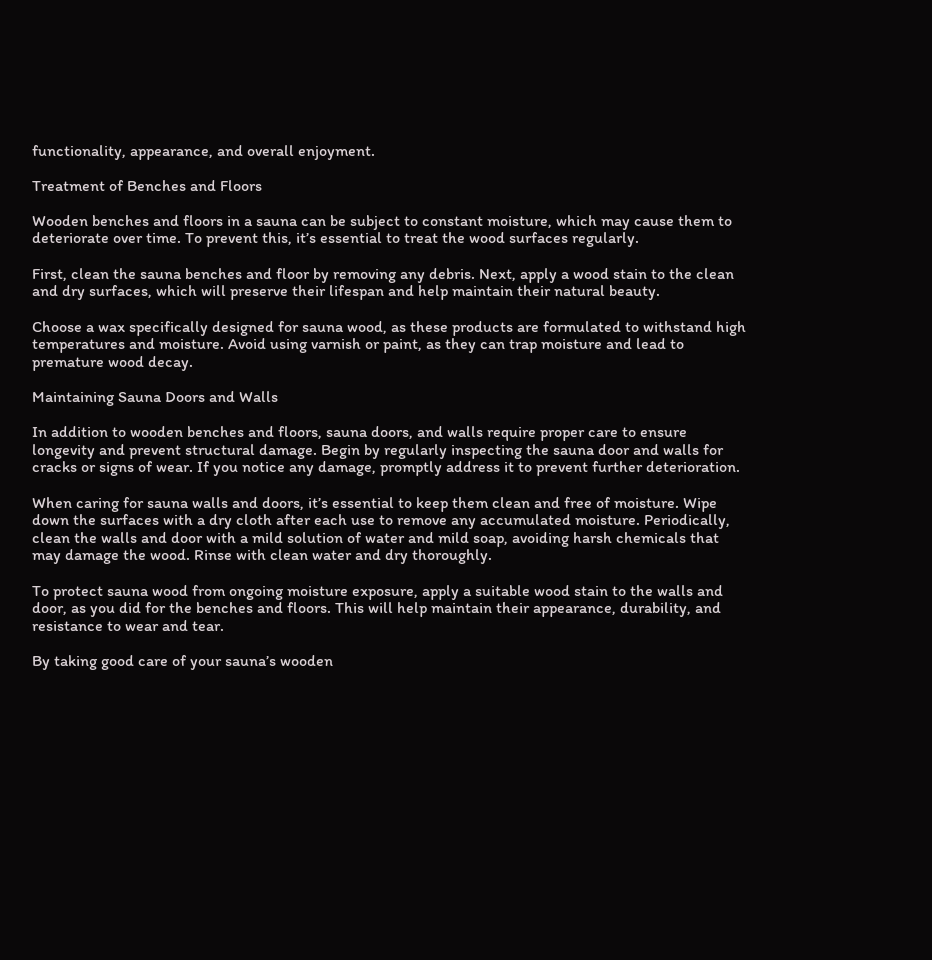functionality, appearance, and overall enjoyment.

Treatment of Benches and Floors

Wooden benches and floors in a sauna can be subject to constant moisture, which may cause them to deteriorate over time. To prevent this, it’s essential to treat the wood surfaces regularly.

First, clean the sauna benches and floor by removing any debris. Next, apply a wood stain to the clean and dry surfaces, which will preserve their lifespan and help maintain their natural beauty.

Choose a wax specifically designed for sauna wood, as these products are formulated to withstand high temperatures and moisture. Avoid using varnish or paint, as they can trap moisture and lead to premature wood decay.

Maintaining Sauna Doors and Walls

In addition to wooden benches and floors, sauna doors, and walls require proper care to ensure longevity and prevent structural damage. Begin by regularly inspecting the sauna door and walls for cracks or signs of wear. If you notice any damage, promptly address it to prevent further deterioration.

When caring for sauna walls and doors, it’s essential to keep them clean and free of moisture. Wipe down the surfaces with a dry cloth after each use to remove any accumulated moisture. Periodically, clean the walls and door with a mild solution of water and mild soap, avoiding harsh chemicals that may damage the wood. Rinse with clean water and dry thoroughly.

To protect sauna wood from ongoing moisture exposure, apply a suitable wood stain to the walls and door, as you did for the benches and floors. This will help maintain their appearance, durability, and resistance to wear and tear.

By taking good care of your sauna’s wooden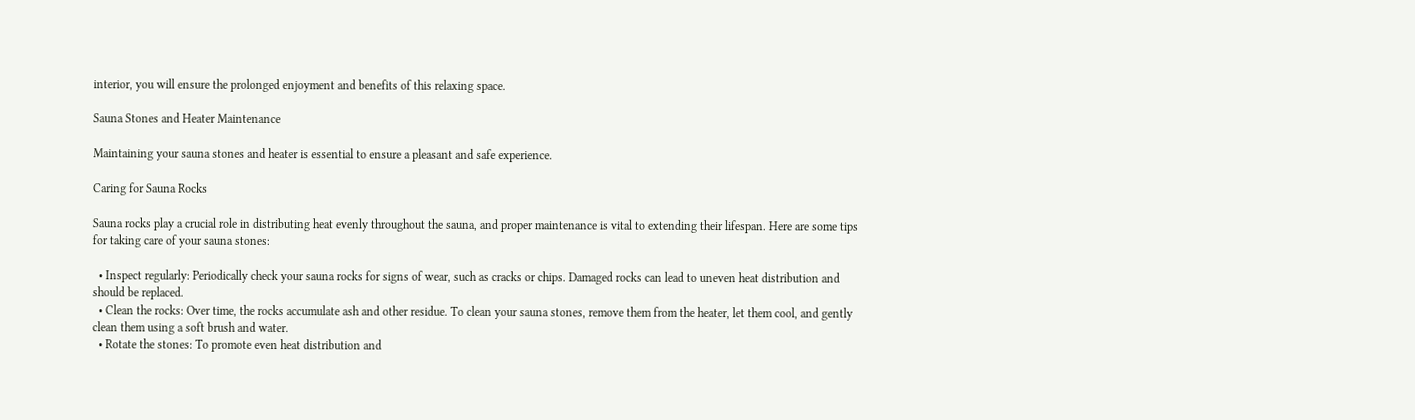interior, you will ensure the prolonged enjoyment and benefits of this relaxing space.

Sauna Stones and Heater Maintenance

Maintaining your sauna stones and heater is essential to ensure a pleasant and safe experience.

Caring for Sauna Rocks

Sauna rocks play a crucial role in distributing heat evenly throughout the sauna, and proper maintenance is vital to extending their lifespan. Here are some tips for taking care of your sauna stones:

  • Inspect regularly: Periodically check your sauna rocks for signs of wear, such as cracks or chips. Damaged rocks can lead to uneven heat distribution and should be replaced.
  • Clean the rocks: Over time, the rocks accumulate ash and other residue. To clean your sauna stones, remove them from the heater, let them cool, and gently clean them using a soft brush and water.
  • Rotate the stones: To promote even heat distribution and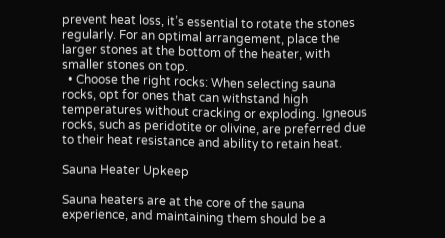prevent heat loss, it’s essential to rotate the stones regularly. For an optimal arrangement, place the larger stones at the bottom of the heater, with smaller stones on top.
  • Choose the right rocks: When selecting sauna rocks, opt for ones that can withstand high temperatures without cracking or exploding. Igneous rocks, such as peridotite or olivine, are preferred due to their heat resistance and ability to retain heat.

Sauna Heater Upkeep

Sauna heaters are at the core of the sauna experience, and maintaining them should be a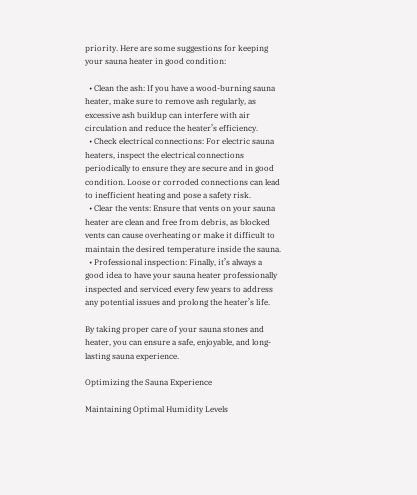priority. Here are some suggestions for keeping your sauna heater in good condition:

  • Clean the ash: If you have a wood-burning sauna heater, make sure to remove ash regularly, as excessive ash buildup can interfere with air circulation and reduce the heater’s efficiency.
  • Check electrical connections: For electric sauna heaters, inspect the electrical connections periodically to ensure they are secure and in good condition. Loose or corroded connections can lead to inefficient heating and pose a safety risk.
  • Clear the vents: Ensure that vents on your sauna heater are clean and free from debris, as blocked vents can cause overheating or make it difficult to maintain the desired temperature inside the sauna.
  • Professional inspection: Finally, it’s always a good idea to have your sauna heater professionally inspected and serviced every few years to address any potential issues and prolong the heater’s life.

By taking proper care of your sauna stones and heater, you can ensure a safe, enjoyable, and long-lasting sauna experience.

Optimizing the Sauna Experience

Maintaining Optimal Humidity Levels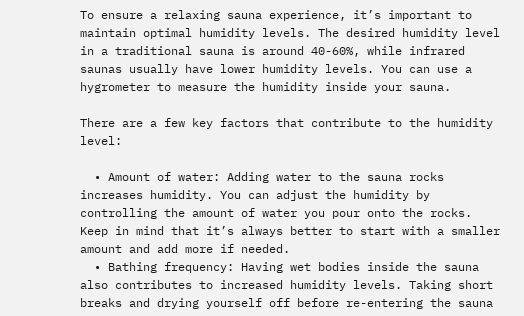To ensure a relaxing sauna experience, it’s important to maintain optimal humidity levels. The desired humidity level in a traditional sauna is around 40-60%, while infrared saunas usually have lower humidity levels. You can use a hygrometer to measure the humidity inside your sauna.

There are a few key factors that contribute to the humidity level:

  • Amount of water: Adding water to the sauna rocks increases humidity. You can adjust the humidity by controlling the amount of water you pour onto the rocks. Keep in mind that it’s always better to start with a smaller amount and add more if needed.
  • Bathing frequency: Having wet bodies inside the sauna also contributes to increased humidity levels. Taking short breaks and drying yourself off before re-entering the sauna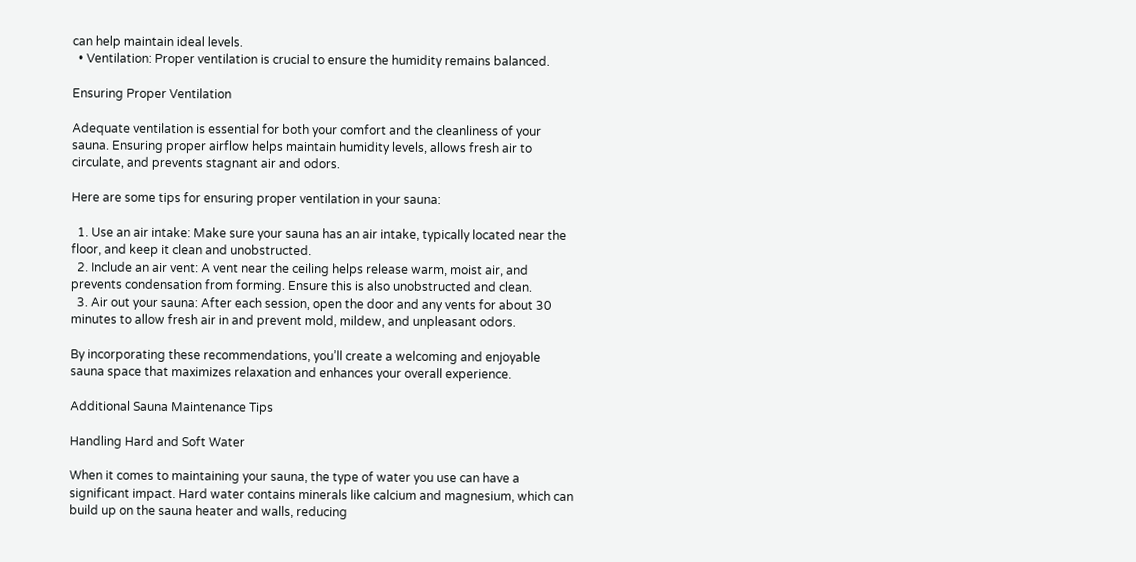can help maintain ideal levels.
  • Ventilation: Proper ventilation is crucial to ensure the humidity remains balanced.

Ensuring Proper Ventilation

Adequate ventilation is essential for both your comfort and the cleanliness of your sauna. Ensuring proper airflow helps maintain humidity levels, allows fresh air to circulate, and prevents stagnant air and odors.

Here are some tips for ensuring proper ventilation in your sauna:

  1. Use an air intake: Make sure your sauna has an air intake, typically located near the floor, and keep it clean and unobstructed.
  2. Include an air vent: A vent near the ceiling helps release warm, moist air, and prevents condensation from forming. Ensure this is also unobstructed and clean.
  3. Air out your sauna: After each session, open the door and any vents for about 30 minutes to allow fresh air in and prevent mold, mildew, and unpleasant odors.

By incorporating these recommendations, you’ll create a welcoming and enjoyable sauna space that maximizes relaxation and enhances your overall experience.

Additional Sauna Maintenance Tips

Handling Hard and Soft Water

When it comes to maintaining your sauna, the type of water you use can have a significant impact. Hard water contains minerals like calcium and magnesium, which can build up on the sauna heater and walls, reducing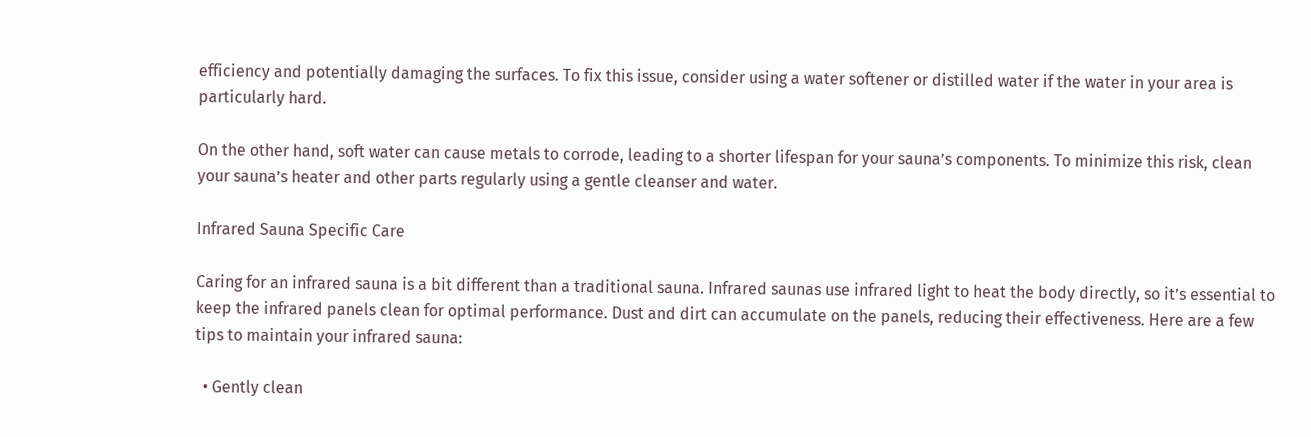efficiency and potentially damaging the surfaces. To fix this issue, consider using a water softener or distilled water if the water in your area is particularly hard.

On the other hand, soft water can cause metals to corrode, leading to a shorter lifespan for your sauna’s components. To minimize this risk, clean your sauna’s heater and other parts regularly using a gentle cleanser and water.

Infrared Sauna Specific Care

Caring for an infrared sauna is a bit different than a traditional sauna. Infrared saunas use infrared light to heat the body directly, so it’s essential to keep the infrared panels clean for optimal performance. Dust and dirt can accumulate on the panels, reducing their effectiveness. Here are a few tips to maintain your infrared sauna:

  • Gently clean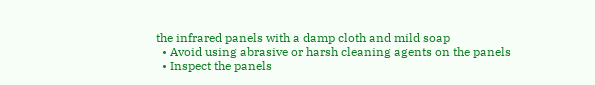the infrared panels with a damp cloth and mild soap
  • Avoid using abrasive or harsh cleaning agents on the panels
  • Inspect the panels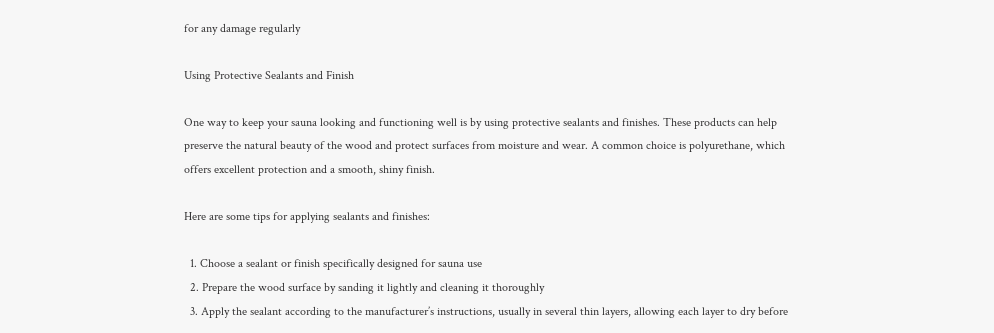for any damage regularly

Using Protective Sealants and Finish

One way to keep your sauna looking and functioning well is by using protective sealants and finishes. These products can help preserve the natural beauty of the wood and protect surfaces from moisture and wear. A common choice is polyurethane, which offers excellent protection and a smooth, shiny finish.

Here are some tips for applying sealants and finishes:

  1. Choose a sealant or finish specifically designed for sauna use
  2. Prepare the wood surface by sanding it lightly and cleaning it thoroughly
  3. Apply the sealant according to the manufacturer’s instructions, usually in several thin layers, allowing each layer to dry before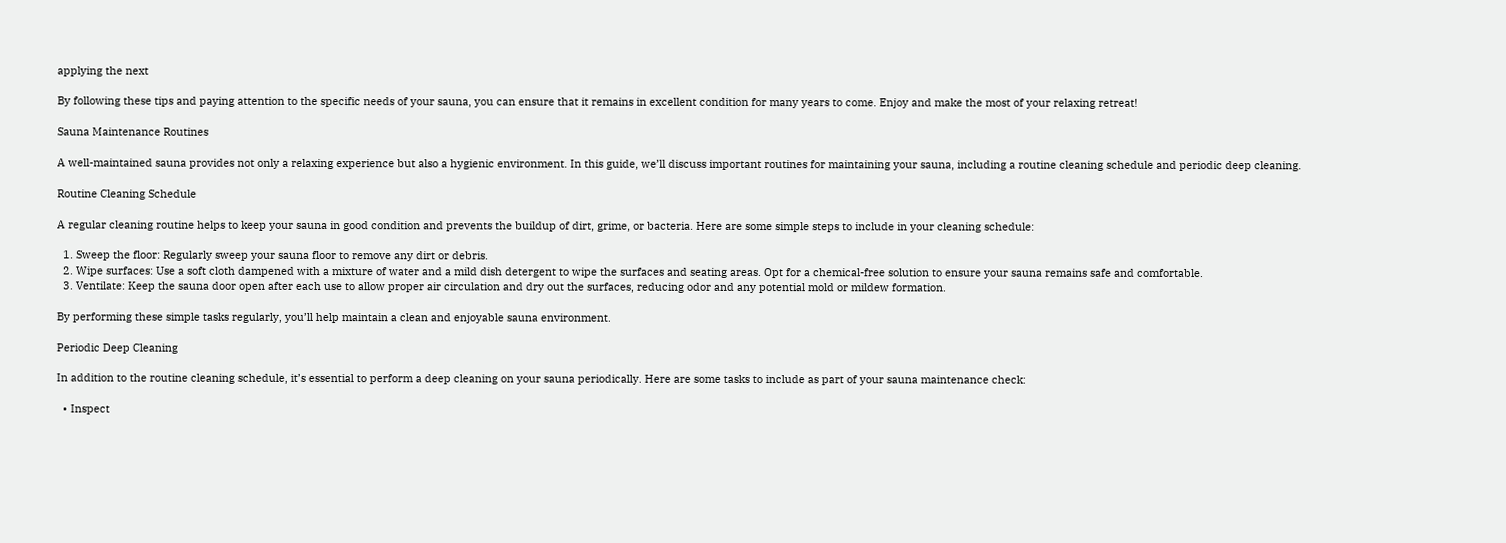applying the next

By following these tips and paying attention to the specific needs of your sauna, you can ensure that it remains in excellent condition for many years to come. Enjoy and make the most of your relaxing retreat!

Sauna Maintenance Routines

A well-maintained sauna provides not only a relaxing experience but also a hygienic environment. In this guide, we’ll discuss important routines for maintaining your sauna, including a routine cleaning schedule and periodic deep cleaning.

Routine Cleaning Schedule

A regular cleaning routine helps to keep your sauna in good condition and prevents the buildup of dirt, grime, or bacteria. Here are some simple steps to include in your cleaning schedule:

  1. Sweep the floor: Regularly sweep your sauna floor to remove any dirt or debris.
  2. Wipe surfaces: Use a soft cloth dampened with a mixture of water and a mild dish detergent to wipe the surfaces and seating areas. Opt for a chemical-free solution to ensure your sauna remains safe and comfortable.
  3. Ventilate: Keep the sauna door open after each use to allow proper air circulation and dry out the surfaces, reducing odor and any potential mold or mildew formation.

By performing these simple tasks regularly, you’ll help maintain a clean and enjoyable sauna environment.

Periodic Deep Cleaning

In addition to the routine cleaning schedule, it’s essential to perform a deep cleaning on your sauna periodically. Here are some tasks to include as part of your sauna maintenance check:

  • Inspect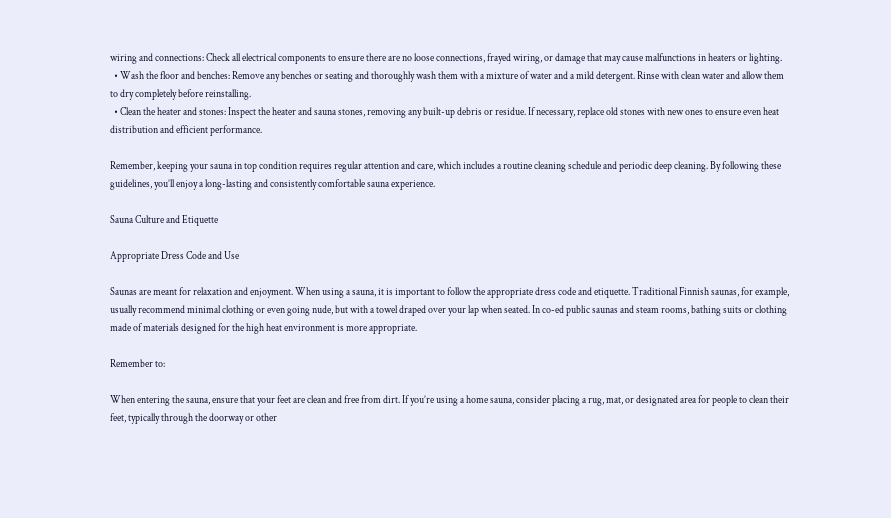wiring and connections: Check all electrical components to ensure there are no loose connections, frayed wiring, or damage that may cause malfunctions in heaters or lighting.
  • Wash the floor and benches: Remove any benches or seating and thoroughly wash them with a mixture of water and a mild detergent. Rinse with clean water and allow them to dry completely before reinstalling.
  • Clean the heater and stones: Inspect the heater and sauna stones, removing any built-up debris or residue. If necessary, replace old stones with new ones to ensure even heat distribution and efficient performance.

Remember, keeping your sauna in top condition requires regular attention and care, which includes a routine cleaning schedule and periodic deep cleaning. By following these guidelines, you’ll enjoy a long-lasting and consistently comfortable sauna experience.

Sauna Culture and Etiquette

Appropriate Dress Code and Use

Saunas are meant for relaxation and enjoyment. When using a sauna, it is important to follow the appropriate dress code and etiquette. Traditional Finnish saunas, for example, usually recommend minimal clothing or even going nude, but with a towel draped over your lap when seated. In co-ed public saunas and steam rooms, bathing suits or clothing made of materials designed for the high heat environment is more appropriate.

Remember to:

When entering the sauna, ensure that your feet are clean and free from dirt. If you’re using a home sauna, consider placing a rug, mat, or designated area for people to clean their feet, typically through the doorway or other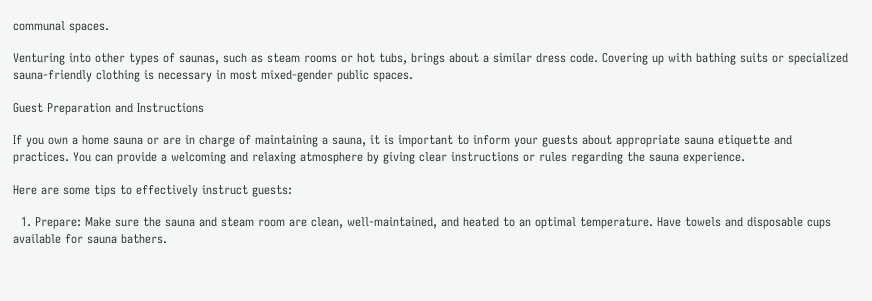communal spaces.

Venturing into other types of saunas, such as steam rooms or hot tubs, brings about a similar dress code. Covering up with bathing suits or specialized sauna-friendly clothing is necessary in most mixed-gender public spaces.

Guest Preparation and Instructions

If you own a home sauna or are in charge of maintaining a sauna, it is important to inform your guests about appropriate sauna etiquette and practices. You can provide a welcoming and relaxing atmosphere by giving clear instructions or rules regarding the sauna experience.

Here are some tips to effectively instruct guests:

  1. Prepare: Make sure the sauna and steam room are clean, well-maintained, and heated to an optimal temperature. Have towels and disposable cups available for sauna bathers.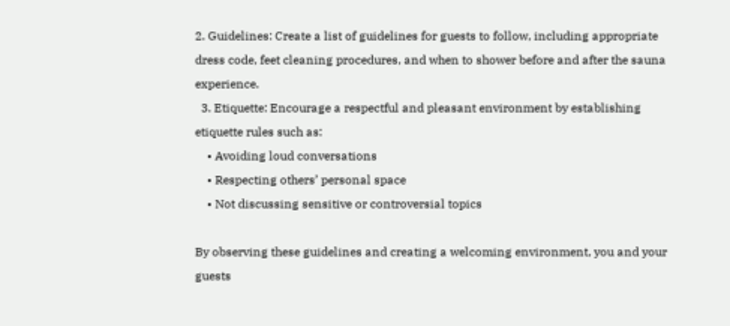2. Guidelines: Create a list of guidelines for guests to follow, including appropriate dress code, feet cleaning procedures, and when to shower before and after the sauna experience.
  3. Etiquette: Encourage a respectful and pleasant environment by establishing etiquette rules such as:
    • Avoiding loud conversations
    • Respecting others’ personal space
    • Not discussing sensitive or controversial topics

By observing these guidelines and creating a welcoming environment, you and your guests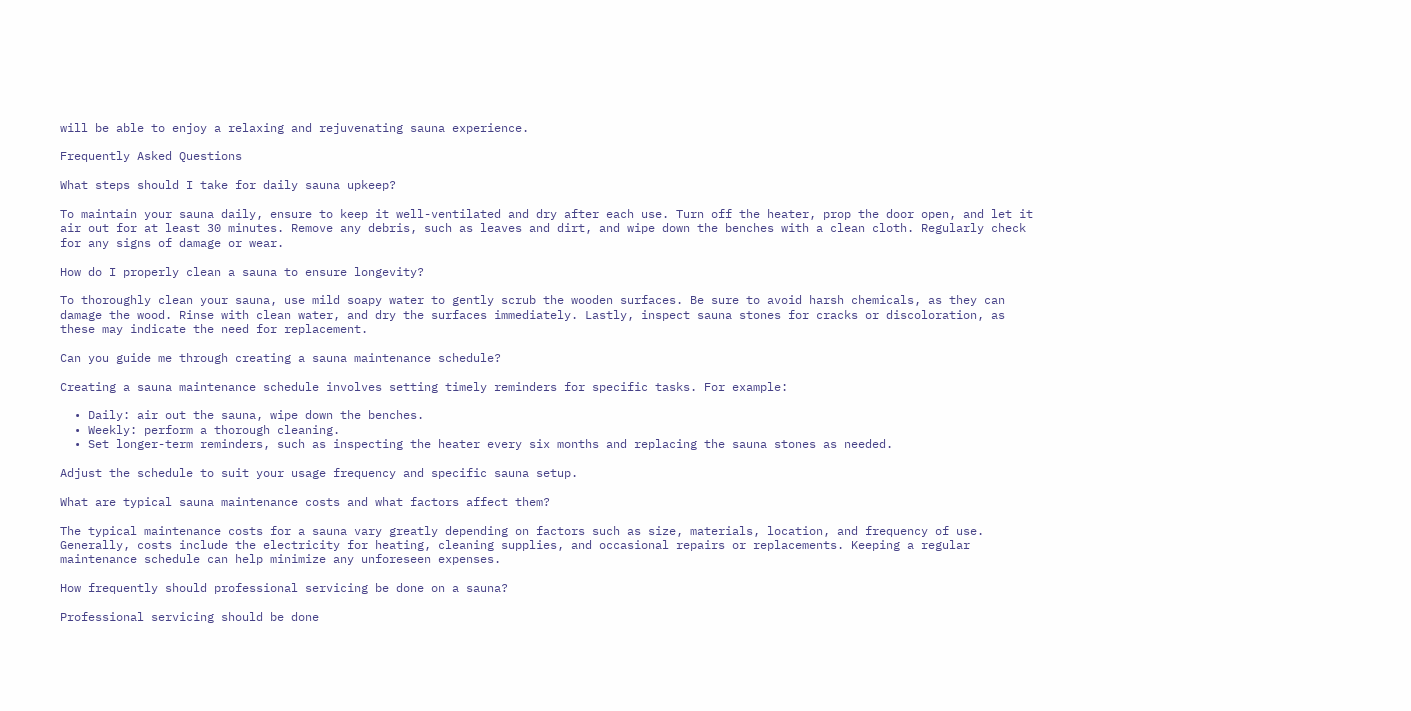will be able to enjoy a relaxing and rejuvenating sauna experience.

Frequently Asked Questions

What steps should I take for daily sauna upkeep?

To maintain your sauna daily, ensure to keep it well-ventilated and dry after each use. Turn off the heater, prop the door open, and let it air out for at least 30 minutes. Remove any debris, such as leaves and dirt, and wipe down the benches with a clean cloth. Regularly check for any signs of damage or wear.

How do I properly clean a sauna to ensure longevity?

To thoroughly clean your sauna, use mild soapy water to gently scrub the wooden surfaces. Be sure to avoid harsh chemicals, as they can damage the wood. Rinse with clean water, and dry the surfaces immediately. Lastly, inspect sauna stones for cracks or discoloration, as these may indicate the need for replacement.

Can you guide me through creating a sauna maintenance schedule?

Creating a sauna maintenance schedule involves setting timely reminders for specific tasks. For example:

  • Daily: air out the sauna, wipe down the benches.
  • Weekly: perform a thorough cleaning.
  • Set longer-term reminders, such as inspecting the heater every six months and replacing the sauna stones as needed.

Adjust the schedule to suit your usage frequency and specific sauna setup.

What are typical sauna maintenance costs and what factors affect them?

The typical maintenance costs for a sauna vary greatly depending on factors such as size, materials, location, and frequency of use. Generally, costs include the electricity for heating, cleaning supplies, and occasional repairs or replacements. Keeping a regular maintenance schedule can help minimize any unforeseen expenses.

How frequently should professional servicing be done on a sauna?

Professional servicing should be done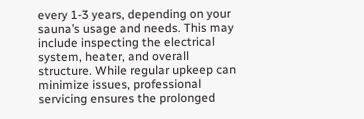every 1-3 years, depending on your sauna’s usage and needs. This may include inspecting the electrical system, heater, and overall structure. While regular upkeep can minimize issues, professional servicing ensures the prolonged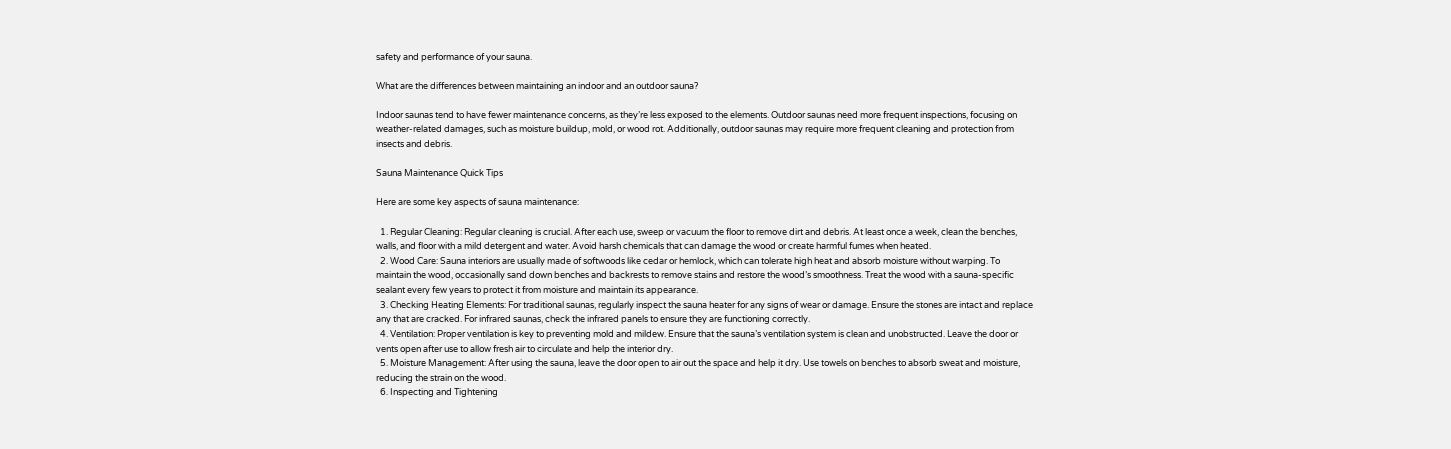safety and performance of your sauna.

What are the differences between maintaining an indoor and an outdoor sauna?

Indoor saunas tend to have fewer maintenance concerns, as they’re less exposed to the elements. Outdoor saunas need more frequent inspections, focusing on weather-related damages, such as moisture buildup, mold, or wood rot. Additionally, outdoor saunas may require more frequent cleaning and protection from insects and debris.

Sauna Maintenance Quick Tips

Here are some key aspects of sauna maintenance:

  1. Regular Cleaning: Regular cleaning is crucial. After each use, sweep or vacuum the floor to remove dirt and debris. At least once a week, clean the benches, walls, and floor with a mild detergent and water. Avoid harsh chemicals that can damage the wood or create harmful fumes when heated.
  2. Wood Care: Sauna interiors are usually made of softwoods like cedar or hemlock, which can tolerate high heat and absorb moisture without warping. To maintain the wood, occasionally sand down benches and backrests to remove stains and restore the wood’s smoothness. Treat the wood with a sauna-specific sealant every few years to protect it from moisture and maintain its appearance.
  3. Checking Heating Elements: For traditional saunas, regularly inspect the sauna heater for any signs of wear or damage. Ensure the stones are intact and replace any that are cracked. For infrared saunas, check the infrared panels to ensure they are functioning correctly.
  4. Ventilation: Proper ventilation is key to preventing mold and mildew. Ensure that the sauna’s ventilation system is clean and unobstructed. Leave the door or vents open after use to allow fresh air to circulate and help the interior dry.
  5. Moisture Management: After using the sauna, leave the door open to air out the space and help it dry. Use towels on benches to absorb sweat and moisture, reducing the strain on the wood.
  6. Inspecting and Tightening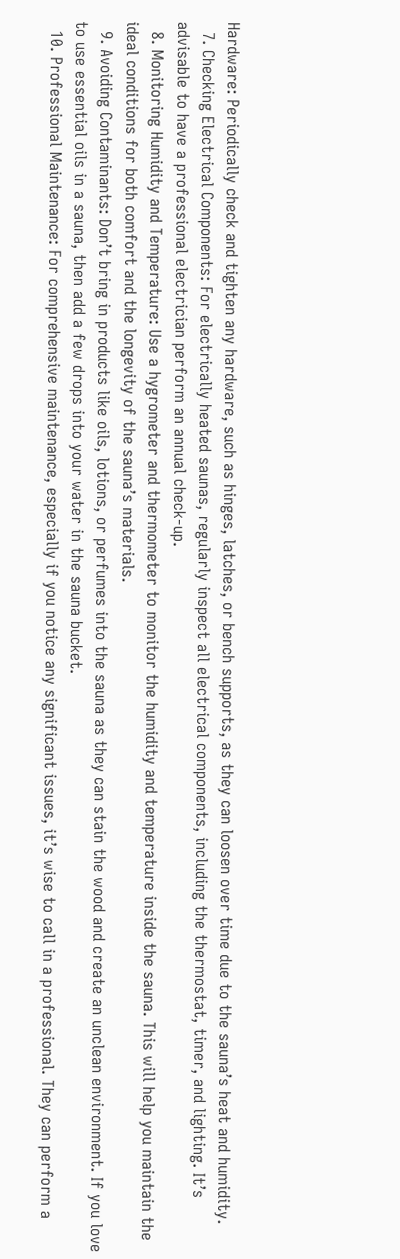Hardware: Periodically check and tighten any hardware, such as hinges, latches, or bench supports, as they can loosen over time due to the sauna’s heat and humidity.
  7. Checking Electrical Components: For electrically heated saunas, regularly inspect all electrical components, including the thermostat, timer, and lighting. It’s advisable to have a professional electrician perform an annual check-up.
  8. Monitoring Humidity and Temperature: Use a hygrometer and thermometer to monitor the humidity and temperature inside the sauna. This will help you maintain the ideal conditions for both comfort and the longevity of the sauna’s materials.
  9. Avoiding Contaminants: Don’t bring in products like oils, lotions, or perfumes into the sauna as they can stain the wood and create an unclean environment. If you love to use essential oils in a sauna, then add a few drops into your water in the sauna bucket.
  10. Professional Maintenance: For comprehensive maintenance, especially if you notice any significant issues, it’s wise to call in a professional. They can perform a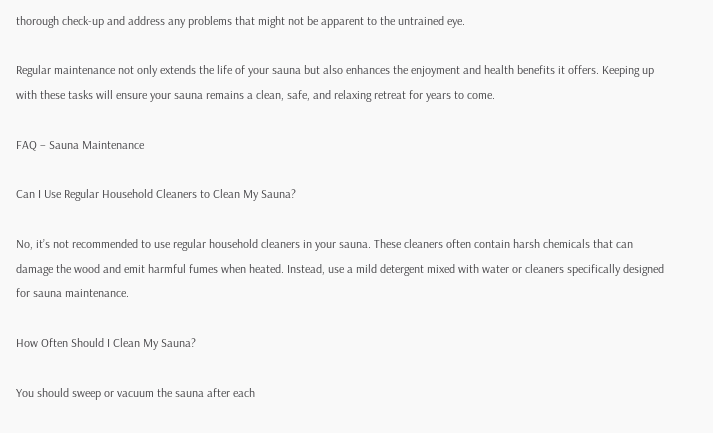thorough check-up and address any problems that might not be apparent to the untrained eye.

Regular maintenance not only extends the life of your sauna but also enhances the enjoyment and health benefits it offers. Keeping up with these tasks will ensure your sauna remains a clean, safe, and relaxing retreat for years to come.

FAQ – Sauna Maintenance

Can I Use Regular Household Cleaners to Clean My Sauna?

No, it’s not recommended to use regular household cleaners in your sauna. These cleaners often contain harsh chemicals that can damage the wood and emit harmful fumes when heated. Instead, use a mild detergent mixed with water or cleaners specifically designed for sauna maintenance.

How Often Should I Clean My Sauna?

You should sweep or vacuum the sauna after each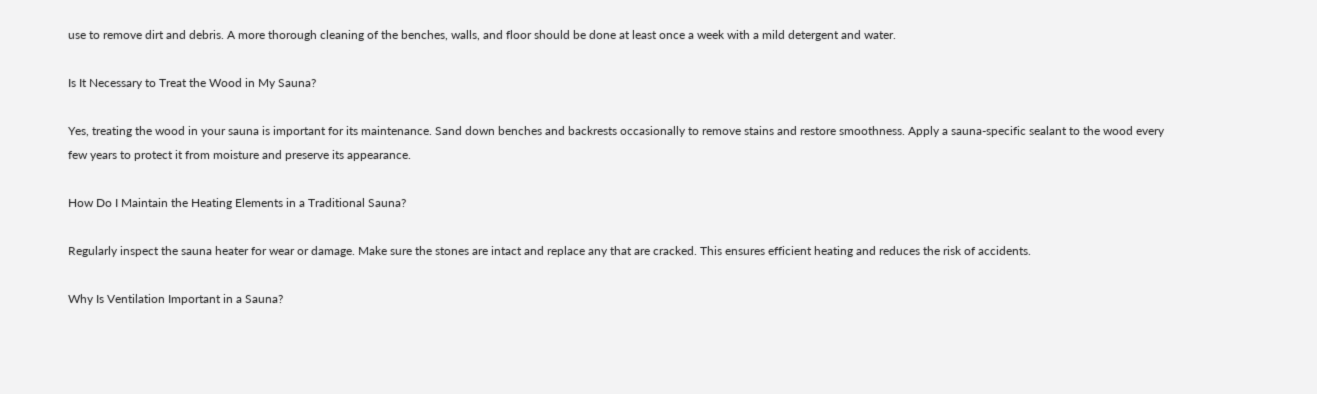use to remove dirt and debris. A more thorough cleaning of the benches, walls, and floor should be done at least once a week with a mild detergent and water.

Is It Necessary to Treat the Wood in My Sauna?

Yes, treating the wood in your sauna is important for its maintenance. Sand down benches and backrests occasionally to remove stains and restore smoothness. Apply a sauna-specific sealant to the wood every few years to protect it from moisture and preserve its appearance.

How Do I Maintain the Heating Elements in a Traditional Sauna?

Regularly inspect the sauna heater for wear or damage. Make sure the stones are intact and replace any that are cracked. This ensures efficient heating and reduces the risk of accidents.

Why Is Ventilation Important in a Sauna?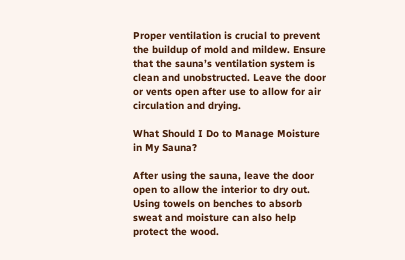Proper ventilation is crucial to prevent the buildup of mold and mildew. Ensure that the sauna’s ventilation system is clean and unobstructed. Leave the door or vents open after use to allow for air circulation and drying.

What Should I Do to Manage Moisture in My Sauna?

After using the sauna, leave the door open to allow the interior to dry out. Using towels on benches to absorb sweat and moisture can also help protect the wood.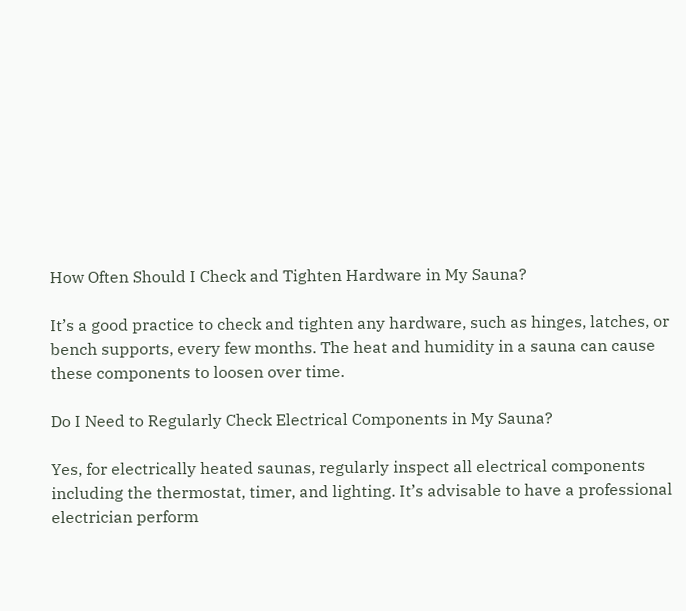How Often Should I Check and Tighten Hardware in My Sauna?

It’s a good practice to check and tighten any hardware, such as hinges, latches, or bench supports, every few months. The heat and humidity in a sauna can cause these components to loosen over time.

Do I Need to Regularly Check Electrical Components in My Sauna?

Yes, for electrically heated saunas, regularly inspect all electrical components including the thermostat, timer, and lighting. It’s advisable to have a professional electrician perform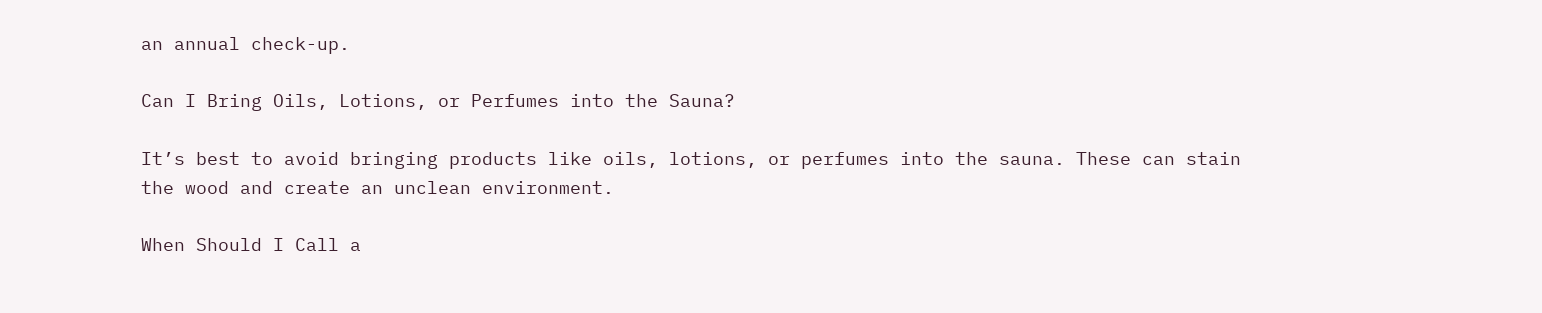an annual check-up.

Can I Bring Oils, Lotions, or Perfumes into the Sauna?

It’s best to avoid bringing products like oils, lotions, or perfumes into the sauna. These can stain the wood and create an unclean environment.

When Should I Call a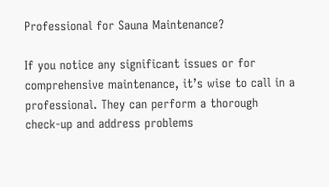Professional for Sauna Maintenance?

If you notice any significant issues or for comprehensive maintenance, it’s wise to call in a professional. They can perform a thorough check-up and address problems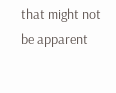that might not be apparent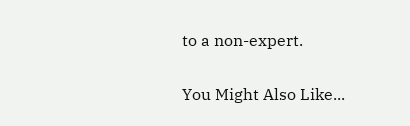to a non-expert.

You Might Also Like...